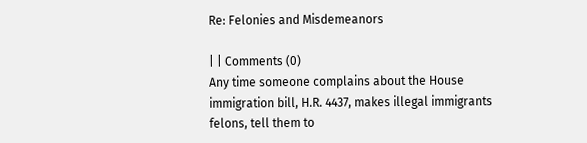Re: Felonies and Misdemeanors

| | Comments (0)
Any time someone complains about the House immigration bill, H.R. 4437, makes illegal immigrants felons, tell them to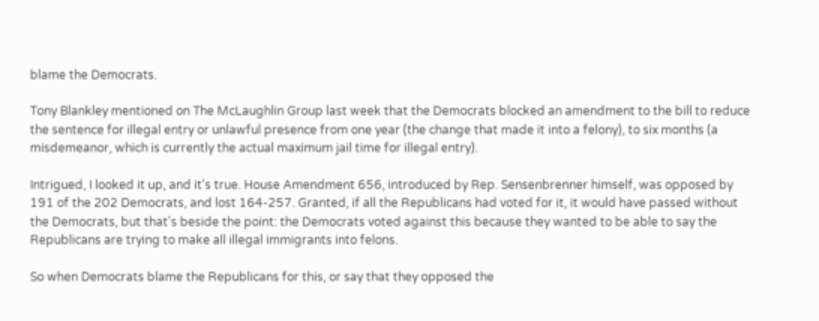blame the Democrats.

Tony Blankley mentioned on The McLaughlin Group last week that the Democrats blocked an amendment to the bill to reduce the sentence for illegal entry or unlawful presence from one year (the change that made it into a felony), to six months (a misdemeanor, which is currently the actual maximum jail time for illegal entry).

Intrigued, I looked it up, and it's true. House Amendment 656, introduced by Rep. Sensenbrenner himself, was opposed by 191 of the 202 Democrats, and lost 164-257. Granted, if all the Republicans had voted for it, it would have passed without the Democrats, but that's beside the point: the Democrats voted against this because they wanted to be able to say the Republicans are trying to make all illegal immigrants into felons.

So when Democrats blame the Republicans for this, or say that they opposed the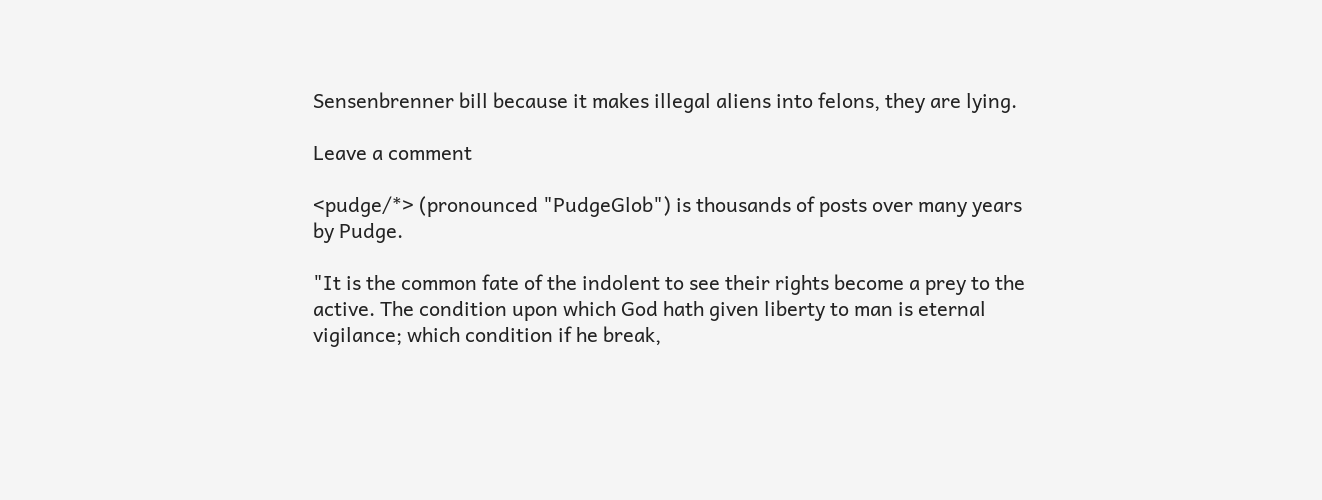Sensenbrenner bill because it makes illegal aliens into felons, they are lying.

Leave a comment

<pudge/*> (pronounced "PudgeGlob") is thousands of posts over many years by Pudge.

"It is the common fate of the indolent to see their rights become a prey to the active. The condition upon which God hath given liberty to man is eternal vigilance; which condition if he break,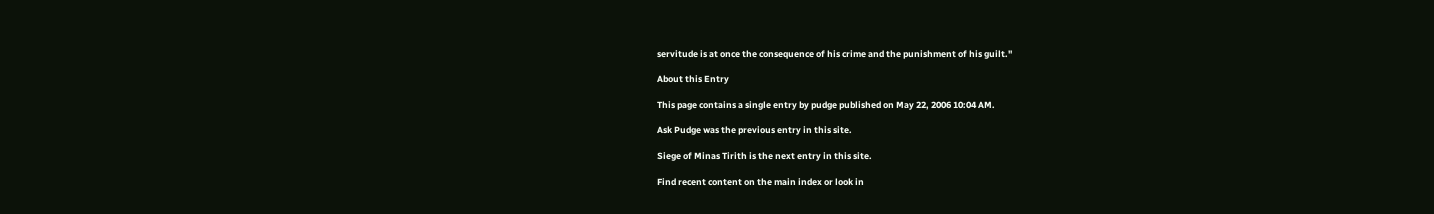servitude is at once the consequence of his crime and the punishment of his guilt."

About this Entry

This page contains a single entry by pudge published on May 22, 2006 10:04 AM.

Ask Pudge was the previous entry in this site.

Siege of Minas Tirith is the next entry in this site.

Find recent content on the main index or look in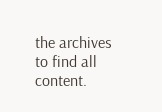the archives to find all content.